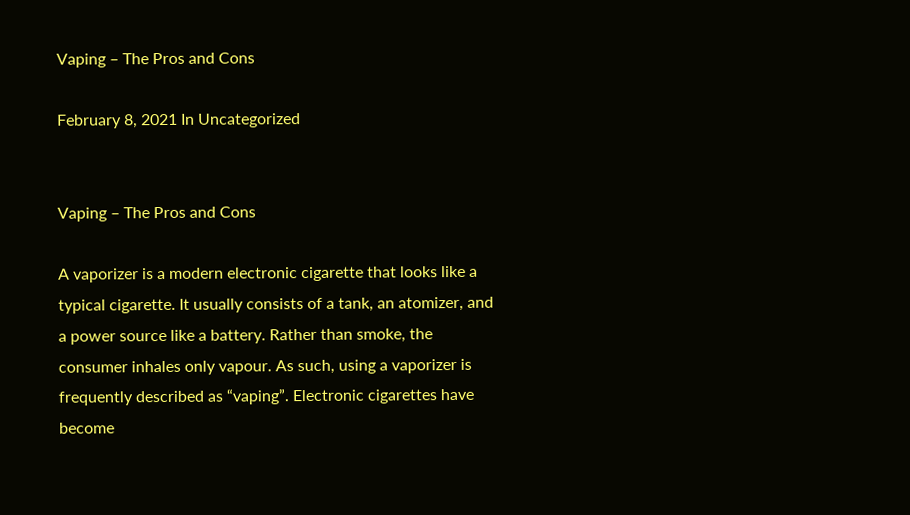Vaping – The Pros and Cons

February 8, 2021 In Uncategorized


Vaping – The Pros and Cons

A vaporizer is a modern electronic cigarette that looks like a typical cigarette. It usually consists of a tank, an atomizer, and a power source like a battery. Rather than smoke, the consumer inhales only vapour. As such, using a vaporizer is frequently described as “vaping”. Electronic cigarettes have become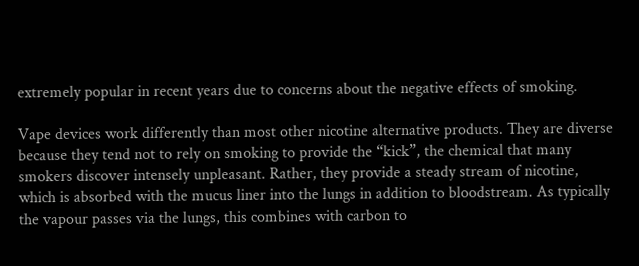extremely popular in recent years due to concerns about the negative effects of smoking.

Vape devices work differently than most other nicotine alternative products. They are diverse because they tend not to rely on smoking to provide the “kick”, the chemical that many smokers discover intensely unpleasant. Rather, they provide a steady stream of nicotine, which is absorbed with the mucus liner into the lungs in addition to bloodstream. As typically the vapour passes via the lungs, this combines with carbon to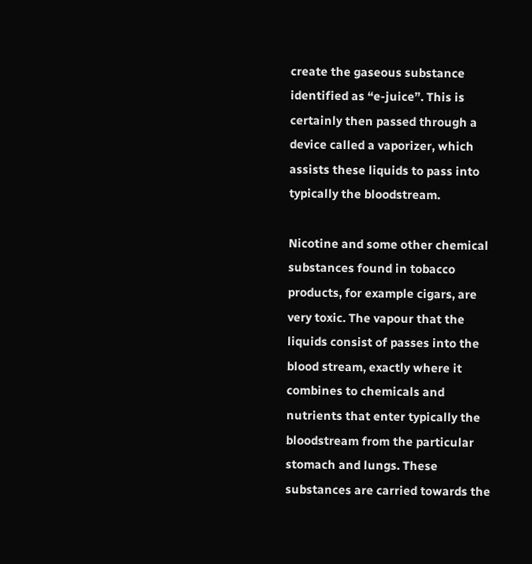create the gaseous substance identified as “e-juice”. This is certainly then passed through a device called a vaporizer, which assists these liquids to pass into typically the bloodstream.

Nicotine and some other chemical substances found in tobacco products, for example cigars, are very toxic. The vapour that the liquids consist of passes into the blood stream, exactly where it combines to chemicals and nutrients that enter typically the bloodstream from the particular stomach and lungs. These substances are carried towards the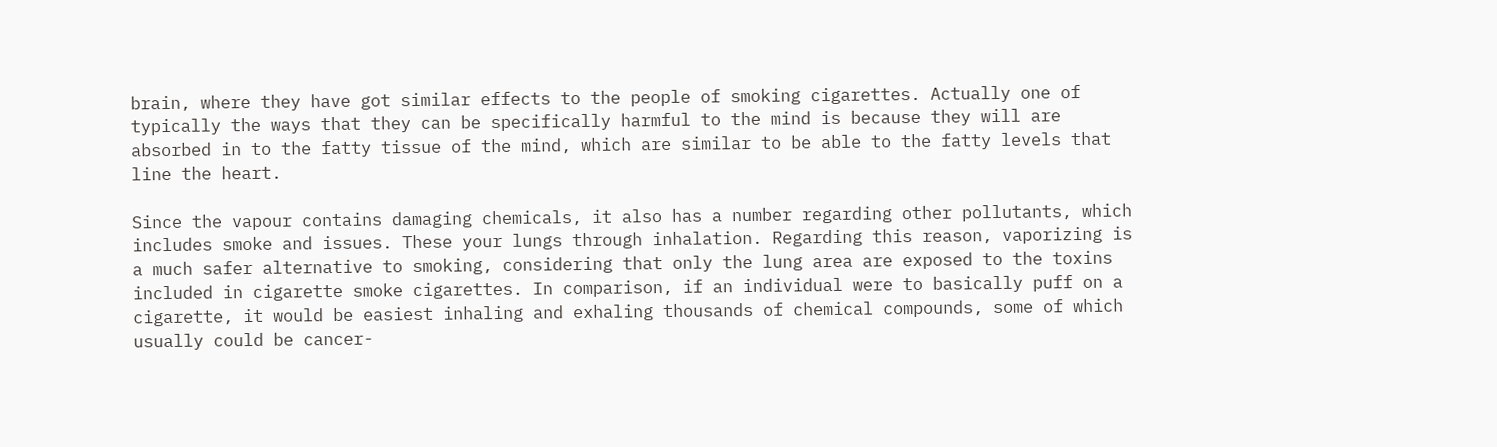brain, where they have got similar effects to the people of smoking cigarettes. Actually one of typically the ways that they can be specifically harmful to the mind is because they will are absorbed in to the fatty tissue of the mind, which are similar to be able to the fatty levels that line the heart.

Since the vapour contains damaging chemicals, it also has a number regarding other pollutants, which includes smoke and issues. These your lungs through inhalation. Regarding this reason, vaporizing is a much safer alternative to smoking, considering that only the lung area are exposed to the toxins included in cigarette smoke cigarettes. In comparison, if an individual were to basically puff on a cigarette, it would be easiest inhaling and exhaling thousands of chemical compounds, some of which usually could be cancer-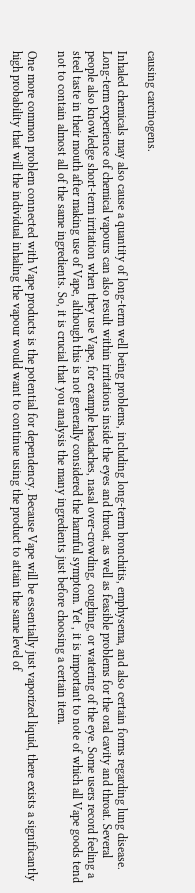causing carcinogens.

Inhaled chemicals may also cause a quantity of long-term well being problems, including long-term bronchitis, emphysema, and also certain forms regarding lung disease. Long-term experience of chemical vapours can also result within irritations inside the eyes and throat, as well as feasible problems for the oral cavity and throat. Several people also knowledge short-term irritation when they use Vape, for example headaches, nasal over-crowding, coughing, or watering of the eye. Some users record feeling a steel taste in their mouth after making use of Vape, although this is not generally considered the harmful symptom. Yet , it is important to note of which all Vape goods tend not to contain almost all of the same ingredients. So, it is crucial that you analysis the many ingredients just before choosing a certain item.

One more common problem connected with Vape products is the potential for dependency. Because Vape will be essentially just vaporized liquid, there exists a significantly high probability that will the individual inhaling the vapour would want to continue using the product to attain the same level of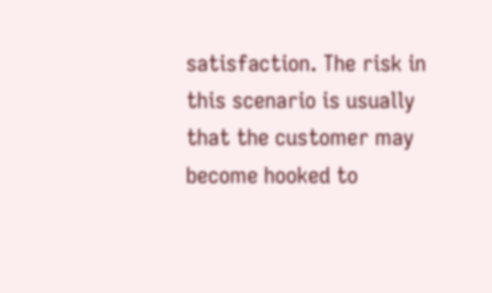satisfaction. The risk in this scenario is usually that the customer may become hooked to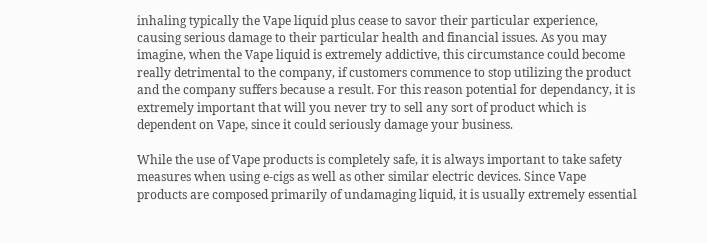inhaling typically the Vape liquid plus cease to savor their particular experience, causing serious damage to their particular health and financial issues. As you may imagine, when the Vape liquid is extremely addictive, this circumstance could become really detrimental to the company, if customers commence to stop utilizing the product and the company suffers because a result. For this reason potential for dependancy, it is extremely important that will you never try to sell any sort of product which is dependent on Vape, since it could seriously damage your business.

While the use of Vape products is completely safe, it is always important to take safety measures when using e-cigs as well as other similar electric devices. Since Vape products are composed primarily of undamaging liquid, it is usually extremely essential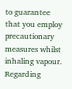to guarantee that you employ precautionary measures whilst inhaling vapour. Regarding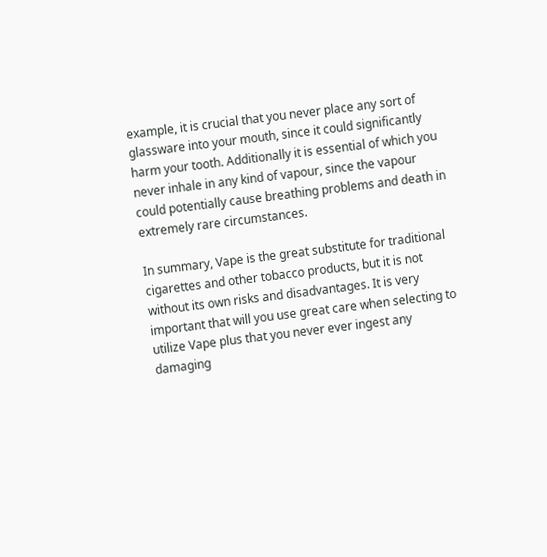example, it is crucial that you never place any sort of glassware into your mouth, since it could significantly harm your tooth. Additionally it is essential of which you never inhale in any kind of vapour, since the vapour could potentially cause breathing problems and death in extremely rare circumstances.

In summary, Vape is the great substitute for traditional cigarettes and other tobacco products, but it is not without its own risks and disadvantages. It is very important that will you use great care when selecting to utilize Vape plus that you never ever ingest any damaging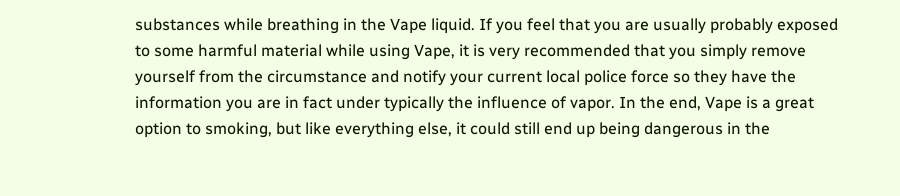substances while breathing in the Vape liquid. If you feel that you are usually probably exposed to some harmful material while using Vape, it is very recommended that you simply remove yourself from the circumstance and notify your current local police force so they have the information you are in fact under typically the influence of vapor. In the end, Vape is a great option to smoking, but like everything else, it could still end up being dangerous in the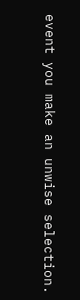event you make an unwise selection.